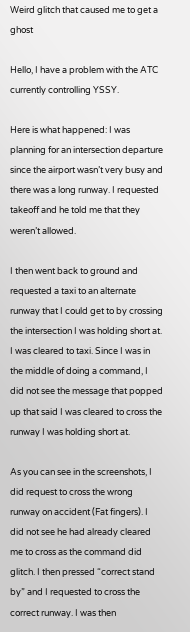Weird glitch that caused me to get a ghost

Hello, I have a problem with the ATC currently controlling YSSY.

Here is what happened: I was planning for an intersection departure since the airport wasn’t very busy and there was a long runway. I requested takeoff and he told me that they weren’t allowed.

I then went back to ground and requested a taxi to an alternate runway that I could get to by crossing the intersection I was holding short at. I was cleared to taxi. Since I was in the middle of doing a command, I did not see the message that popped up that said I was cleared to cross the runway I was holding short at.

As you can see in the screenshots, I did request to cross the wrong runway on accident (Fat fingers). I did not see he had already cleared me to cross as the command did glitch. I then pressed “correct stand by” and I requested to cross the correct runway. I was then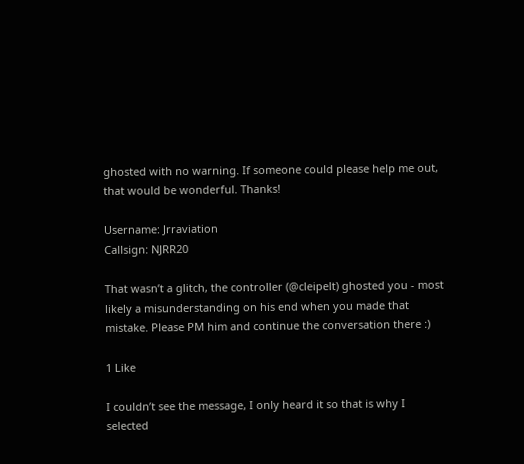ghosted with no warning. If someone could please help me out, that would be wonderful. Thanks!

Username: Jrraviation
Callsign: NJRR20

That wasn’t a glitch, the controller (@cleipelt) ghosted you - most likely a misunderstanding on his end when you made that mistake. Please PM him and continue the conversation there :)

1 Like

I couldn’t see the message, I only heard it so that is why I selected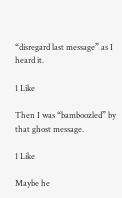“disregard last message” as I heard it.

1 Like

Then I was “bamboozled” by that ghost message.

1 Like

Maybe he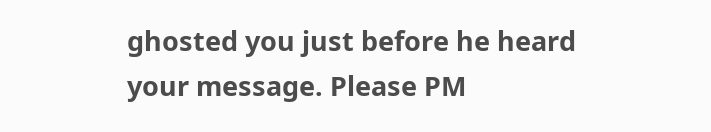ghosted you just before he heard your message. Please PM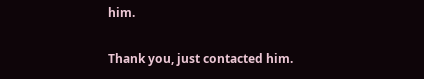him.

Thank you, just contacted him.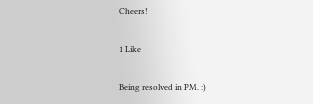Cheers!

1 Like

Being resolved in PM. :)